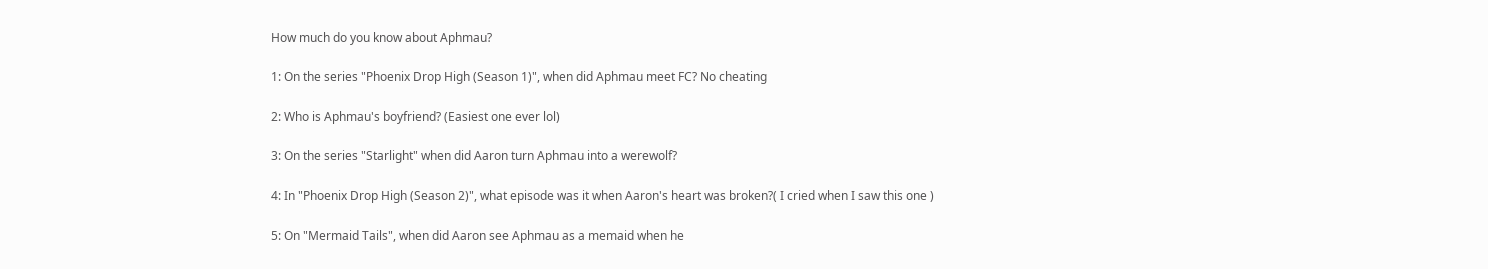How much do you know about Aphmau?

1: On the series "Phoenix Drop High (Season 1)", when did Aphmau meet FC? No cheating

2: Who is Aphmau's boyfriend? (Easiest one ever lol)

3: On the series "Starlight" when did Aaron turn Aphmau into a werewolf?

4: In "Phoenix Drop High (Season 2)", what episode was it when Aaron's heart was broken?( I cried when I saw this one )

5: On "Mermaid Tails", when did Aaron see Aphmau as a memaid when he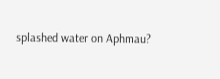splashed water on Aphmau?